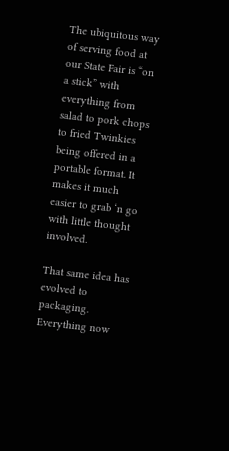The ubiquitous way of serving food at our State Fair is “on a stick” with everything from salad to pork chops to fried Twinkies being offered in a portable format. It makes it much easier to grab ‘n go with little thought involved.

That same idea has evolved to packaging. Everything now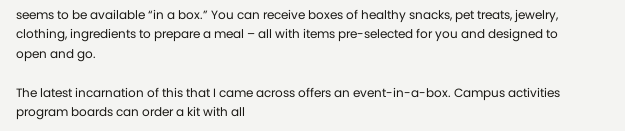seems to be available “in a box.” You can receive boxes of healthy snacks, pet treats, jewelry, clothing, ingredients to prepare a meal – all with items pre-selected for you and designed to open and go.

The latest incarnation of this that I came across offers an event-in-a-box. Campus activities program boards can order a kit with all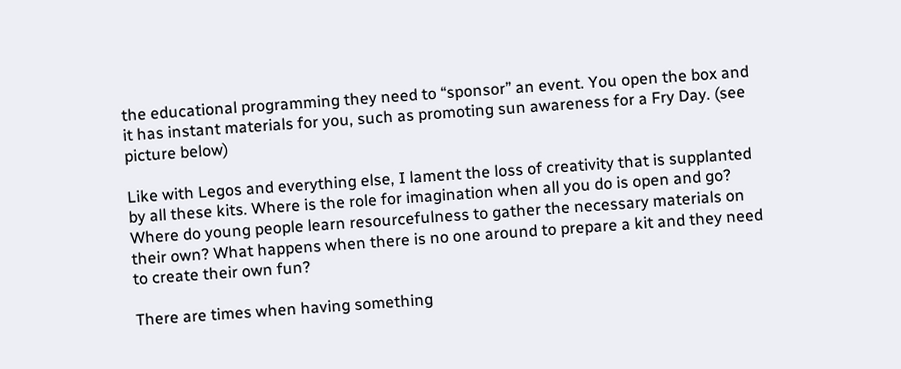the educational programming they need to “sponsor” an event. You open the box and it has instant materials for you, such as promoting sun awareness for a Fry Day. (see picture below)

Like with Legos and everything else, I lament the loss of creativity that is supplanted by all these kits. Where is the role for imagination when all you do is open and go? Where do young people learn resourcefulness to gather the necessary materials on their own? What happens when there is no one around to prepare a kit and they need to create their own fun?

There are times when having something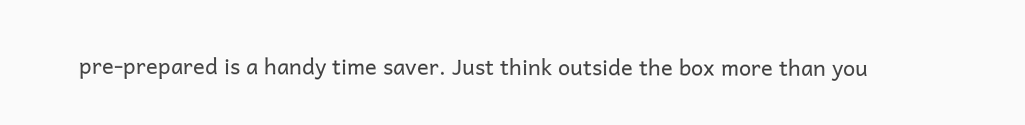pre-prepared is a handy time saver. Just think outside the box more than you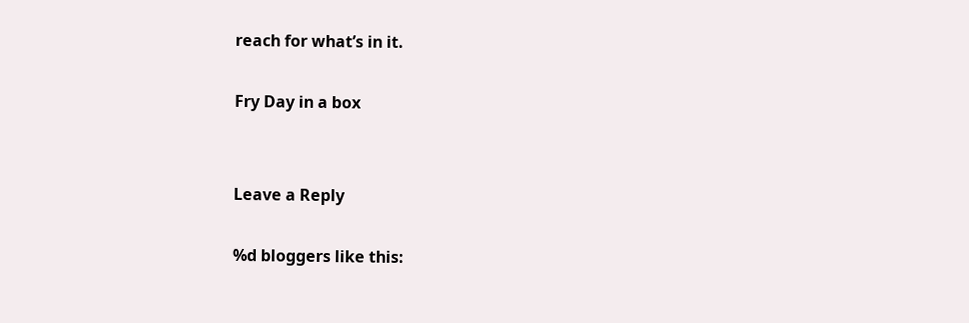reach for what’s in it.

Fry Day in a box


Leave a Reply

%d bloggers like this: